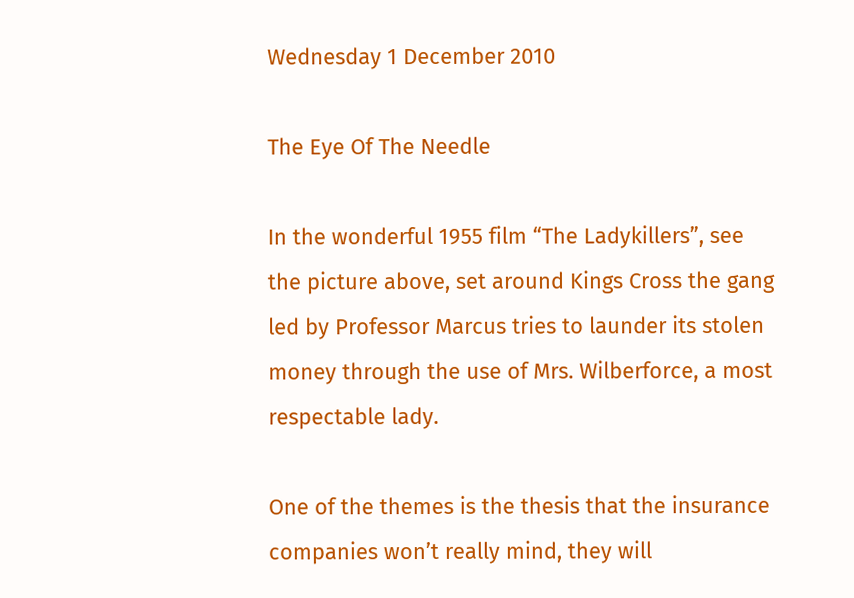Wednesday 1 December 2010

The Eye Of The Needle

In the wonderful 1955 film “The Ladykillers”, see the picture above, set around Kings Cross the gang led by Professor Marcus tries to launder its stolen money through the use of Mrs. Wilberforce, a most respectable lady.

One of the themes is the thesis that the insurance companies won’t really mind, they will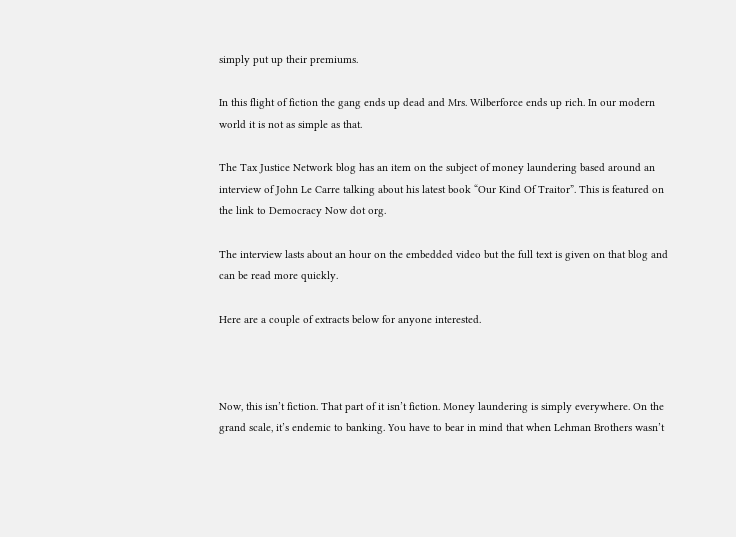simply put up their premiums.

In this flight of fiction the gang ends up dead and Mrs. Wilberforce ends up rich. In our modern world it is not as simple as that.

The Tax Justice Network blog has an item on the subject of money laundering based around an interview of John Le Carre talking about his latest book “Our Kind Of Traitor”. This is featured on the link to Democracy Now dot org.

The interview lasts about an hour on the embedded video but the full text is given on that blog and can be read more quickly.

Here are a couple of extracts below for anyone interested.



Now, this isn’t fiction. That part of it isn’t fiction. Money laundering is simply everywhere. On the grand scale, it’s endemic to banking. You have to bear in mind that when Lehman Brothers wasn’t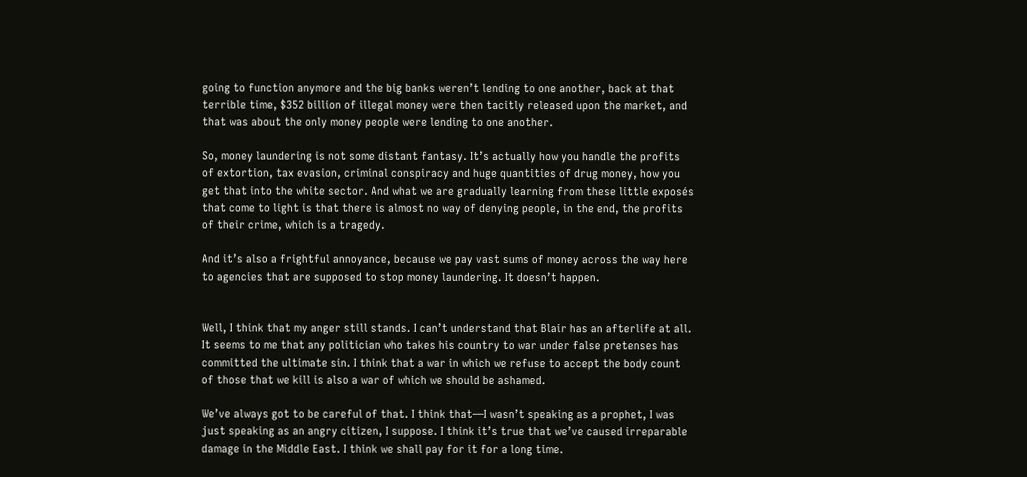going to function anymore and the big banks weren’t lending to one another, back at that terrible time, $352 billion of illegal money were then tacitly released upon the market, and that was about the only money people were lending to one another.

So, money laundering is not some distant fantasy. It’s actually how you handle the profits of extortion, tax evasion, criminal conspiracy and huge quantities of drug money, how you get that into the white sector. And what we are gradually learning from these little exposés that come to light is that there is almost no way of denying people, in the end, the profits of their crime, which is a tragedy.

And it’s also a frightful annoyance, because we pay vast sums of money across the way here to agencies that are supposed to stop money laundering. It doesn’t happen.


Well, I think that my anger still stands. I can’t understand that Blair has an afterlife at all. It seems to me that any politician who takes his country to war under false pretenses has committed the ultimate sin. I think that a war in which we refuse to accept the body count of those that we kill is also a war of which we should be ashamed.

We’ve always got to be careful of that. I think that—I wasn’t speaking as a prophet, I was just speaking as an angry citizen, I suppose. I think it’s true that we’ve caused irreparable damage in the Middle East. I think we shall pay for it for a long time.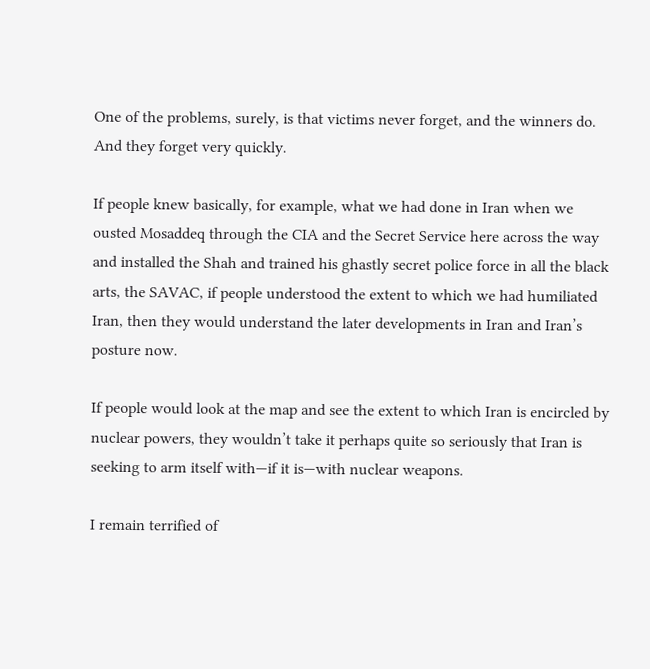One of the problems, surely, is that victims never forget, and the winners do. And they forget very quickly.

If people knew basically, for example, what we had done in Iran when we ousted Mosaddeq through the CIA and the Secret Service here across the way and installed the Shah and trained his ghastly secret police force in all the black arts, the SAVAC, if people understood the extent to which we had humiliated Iran, then they would understand the later developments in Iran and Iran’s posture now.

If people would look at the map and see the extent to which Iran is encircled by nuclear powers, they wouldn’t take it perhaps quite so seriously that Iran is seeking to arm itself with—if it is—with nuclear weapons.

I remain terrified of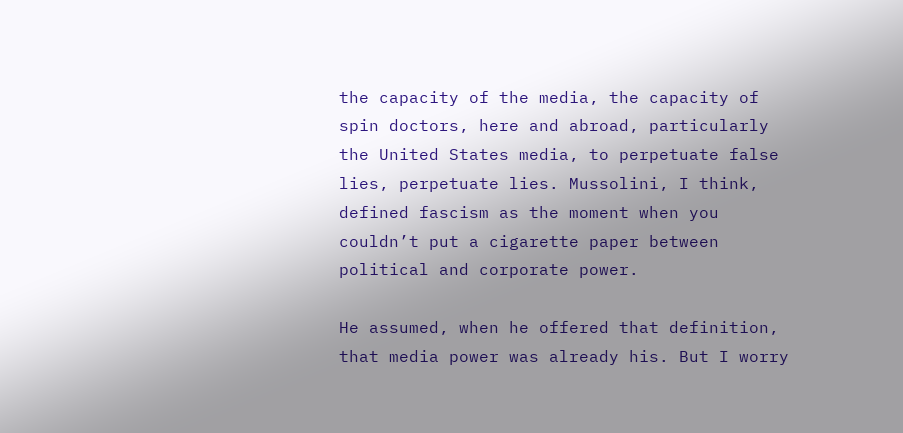the capacity of the media, the capacity of spin doctors, here and abroad, particularly the United States media, to perpetuate false lies, perpetuate lies. Mussolini, I think, defined fascism as the moment when you couldn’t put a cigarette paper between political and corporate power.

He assumed, when he offered that definition, that media power was already his. But I worry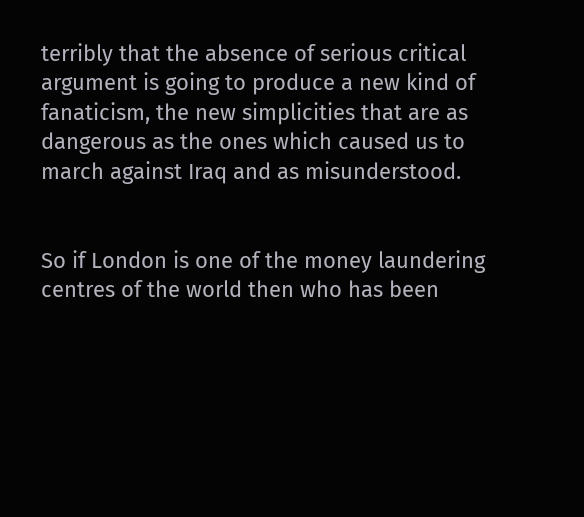terribly that the absence of serious critical argument is going to produce a new kind of fanaticism, the new simplicities that are as dangerous as the ones which caused us to march against Iraq and as misunderstood.


So if London is one of the money laundering centres of the world then who has been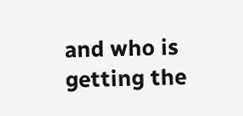and who is getting the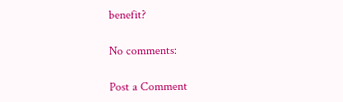benefit?

No comments:

Post a Comment